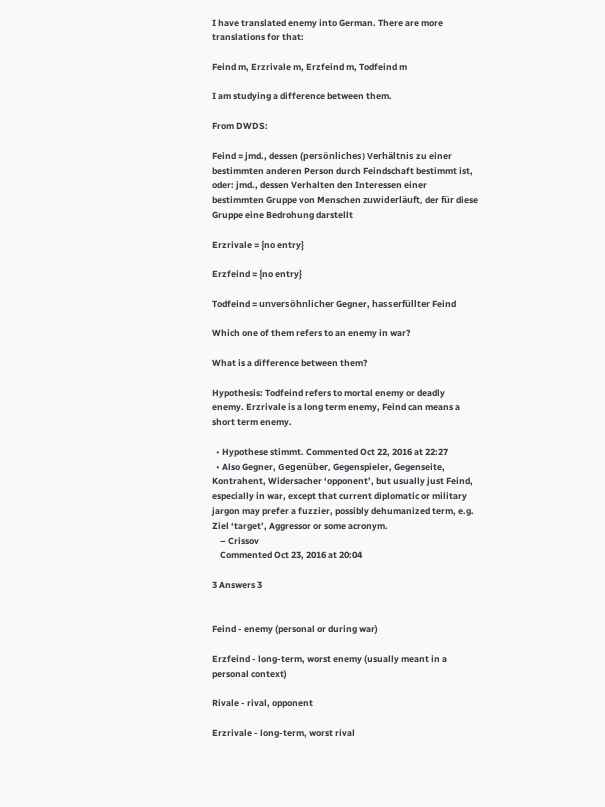I have translated enemy into German. There are more translations for that:

Feind m, Erzrivale m, Erzfeind m, Todfeind m

I am studying a difference between them.

From DWDS:

Feind = jmd., dessen (persönliches) Verhältnis zu einer bestimmten anderen Person durch Feindschaft bestimmt ist, oder: jmd., dessen Verhalten den Interessen einer bestimmten Gruppe von Menschen zuwiderläuft, der für diese Gruppe eine Bedrohung darstellt

Erzrivale = {no entry}

Erzfeind = {no entry}

Todfeind = unversöhnlicher Gegner, hasserfüllter Feind

Which one of them refers to an enemy in war?

What is a difference between them?

Hypothesis: Todfeind refers to mortal enemy or deadly enemy. Erzrivale is a long term enemy, Feind can means a short term enemy.

  • Hypothese stimmt. Commented Oct 22, 2016 at 22:27
  • Also Gegner, Gegenüber, Gegenspieler, Gegenseite, Kontrahent, Widersacher ‘opponent’, but usually just Feind, especially in war, except that current diplomatic or military jargon may prefer a fuzzier, possibly dehumanized term, e.g. Ziel ‘target’, Aggressor or some acronym.
    – Crissov
    Commented Oct 23, 2016 at 20:04

3 Answers 3


Feind - enemy (personal or during war)

Erzfeind - long-term, worst enemy (usually meant in a personal context)

Rivale - rival, opponent

Erzrivale - long-term, worst rival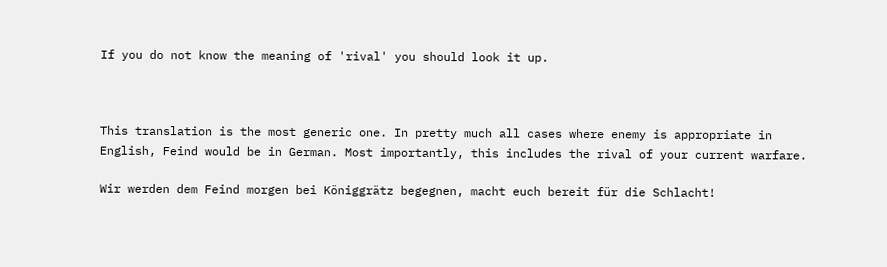If you do not know the meaning of 'rival' you should look it up.



This translation is the most generic one. In pretty much all cases where enemy is appropriate in English, Feind would be in German. Most importantly, this includes the rival of your current warfare.

Wir werden dem Feind morgen bei Königgrätz begegnen, macht euch bereit für die Schlacht!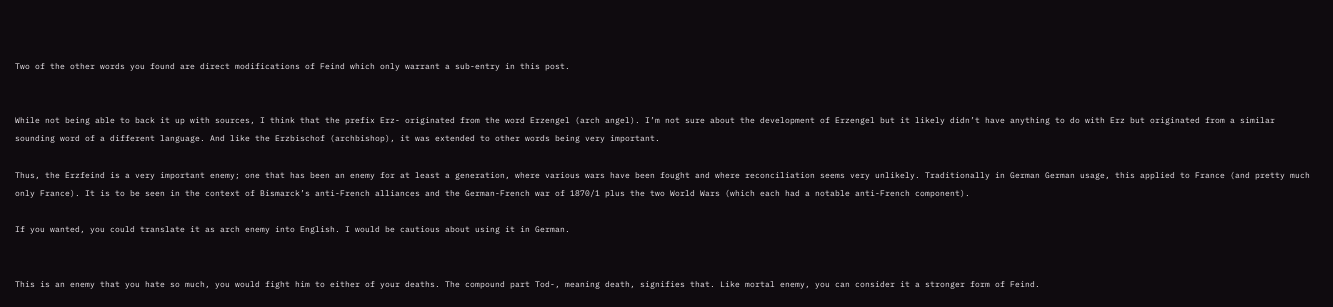Two of the other words you found are direct modifications of Feind which only warrant a sub-entry in this post.


While not being able to back it up with sources, I think that the prefix Erz- originated from the word Erzengel (arch angel). I’m not sure about the development of Erzengel but it likely didn’t have anything to do with Erz but originated from a similar sounding word of a different language. And like the Erzbischof (archbishop), it was extended to other words being very important.

Thus, the Erzfeind is a very important enemy; one that has been an enemy for at least a generation, where various wars have been fought and where reconciliation seems very unlikely. Traditionally in German German usage, this applied to France (and pretty much only France). It is to be seen in the context of Bismarck’s anti-French alliances and the German-French war of 1870/1 plus the two World Wars (which each had a notable anti-French component).

If you wanted, you could translate it as arch enemy into English. I would be cautious about using it in German.


This is an enemy that you hate so much, you would fight him to either of your deaths. The compound part Tod-, meaning death, signifies that. Like mortal enemy, you can consider it a stronger form of Feind.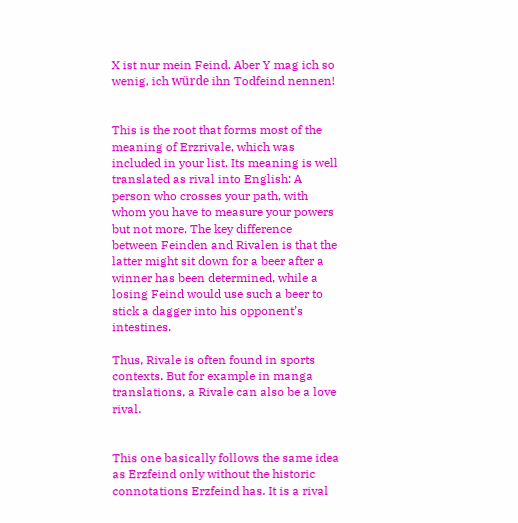X ist nur mein Feind. Aber Y mag ich so wenig, ich würde ihn Todfeind nennen!


This is the root that forms most of the meaning of Erzrivale, which was included in your list. Its meaning is well translated as rival into English: A person who crosses your path, with whom you have to measure your powers but not more. The key difference between Feinden and Rivalen is that the latter might sit down for a beer after a winner has been determined, while a losing Feind would use such a beer to stick a dagger into his opponent’s intestines.

Thus, Rivale is often found in sports contexts. But for example in manga translations, a Rivale can also be a love rival.


This one basically follows the same idea as Erzfeind only without the historic connotations Erzfeind has. It is a rival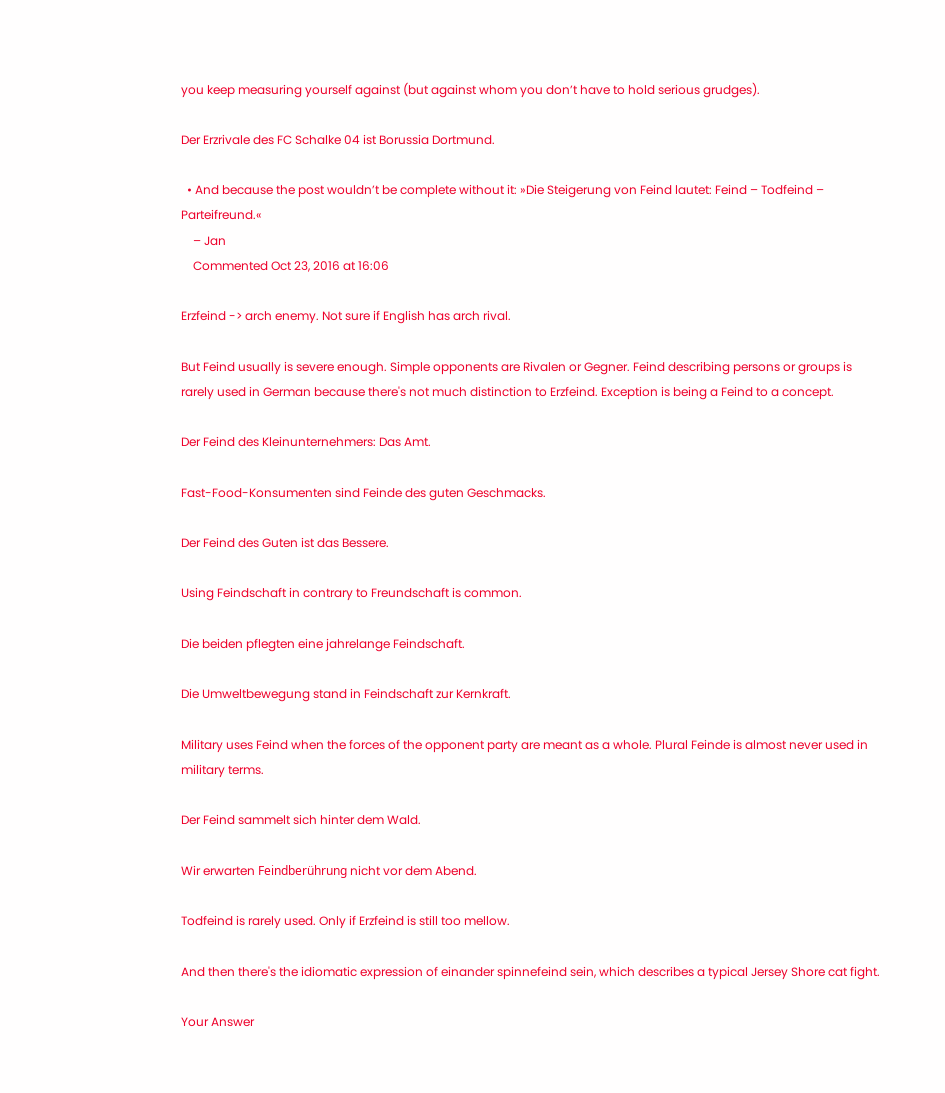you keep measuring yourself against (but against whom you don’t have to hold serious grudges).

Der Erzrivale des FC Schalke 04 ist Borussia Dortmund.

  • And because the post wouldn’t be complete without it: »Die Steigerung von Feind lautet: Feind – Todfeind – Parteifreund.«
    – Jan
    Commented Oct 23, 2016 at 16:06

Erzfeind -> arch enemy. Not sure if English has arch rival.

But Feind usually is severe enough. Simple opponents are Rivalen or Gegner. Feind describing persons or groups is rarely used in German because there's not much distinction to Erzfeind. Exception is being a Feind to a concept.

Der Feind des Kleinunternehmers: Das Amt.

Fast-Food-Konsumenten sind Feinde des guten Geschmacks.

Der Feind des Guten ist das Bessere.

Using Feindschaft in contrary to Freundschaft is common.

Die beiden pflegten eine jahrelange Feindschaft.

Die Umweltbewegung stand in Feindschaft zur Kernkraft.

Military uses Feind when the forces of the opponent party are meant as a whole. Plural Feinde is almost never used in military terms.

Der Feind sammelt sich hinter dem Wald.

Wir erwarten Feindberührung nicht vor dem Abend.

Todfeind is rarely used. Only if Erzfeind is still too mellow.

And then there's the idiomatic expression of einander spinnefeind sein, which describes a typical Jersey Shore cat fight.

Your Answer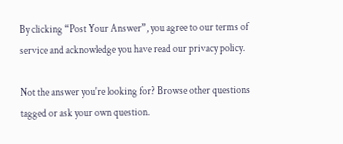By clicking “Post Your Answer”, you agree to our terms of service and acknowledge you have read our privacy policy.

Not the answer you're looking for? Browse other questions tagged or ask your own question.